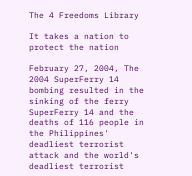The 4 Freedoms Library

It takes a nation to protect the nation

February 27, 2004, The 2004 SuperFerry 14 bombing resulted in the sinking of the ferry SuperFerry 14 and the deaths of 116 people in the Philippines' deadliest terrorist attack and the world's deadliest terrorist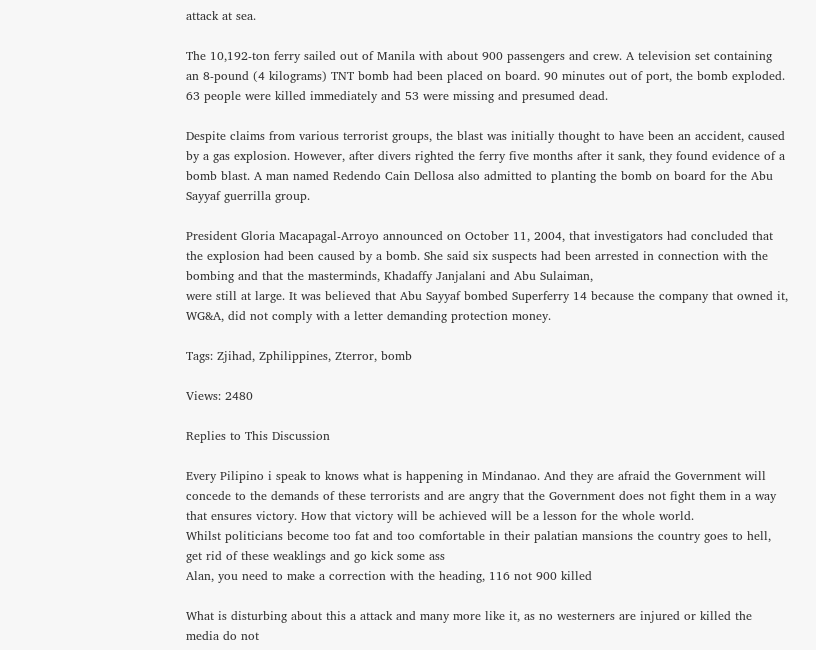attack at sea.

The 10,192-ton ferry sailed out of Manila with about 900 passengers and crew. A television set containing an 8-pound (4 kilograms) TNT bomb had been placed on board. 90 minutes out of port, the bomb exploded. 63 people were killed immediately and 53 were missing and presumed dead.

Despite claims from various terrorist groups, the blast was initially thought to have been an accident, caused by a gas explosion. However, after divers righted the ferry five months after it sank, they found evidence of a bomb blast. A man named Redendo Cain Dellosa also admitted to planting the bomb on board for the Abu Sayyaf guerrilla group.

President Gloria Macapagal-Arroyo announced on October 11, 2004, that investigators had concluded that the explosion had been caused by a bomb. She said six suspects had been arrested in connection with the bombing and that the masterminds, Khadaffy Janjalani and Abu Sulaiman,
were still at large. It was believed that Abu Sayyaf bombed Superferry 14 because the company that owned it, WG&A, did not comply with a letter demanding protection money.

Tags: Zjihad, Zphilippines, Zterror, bomb

Views: 2480

Replies to This Discussion

Every Pilipino i speak to knows what is happening in Mindanao. And they are afraid the Government will concede to the demands of these terrorists and are angry that the Government does not fight them in a way that ensures victory. How that victory will be achieved will be a lesson for the whole world.
Whilst politicians become too fat and too comfortable in their palatian mansions the country goes to hell, get rid of these weaklings and go kick some ass
Alan, you need to make a correction with the heading, 116 not 900 killed

What is disturbing about this a attack and many more like it, as no westerners are injured or killed the media do not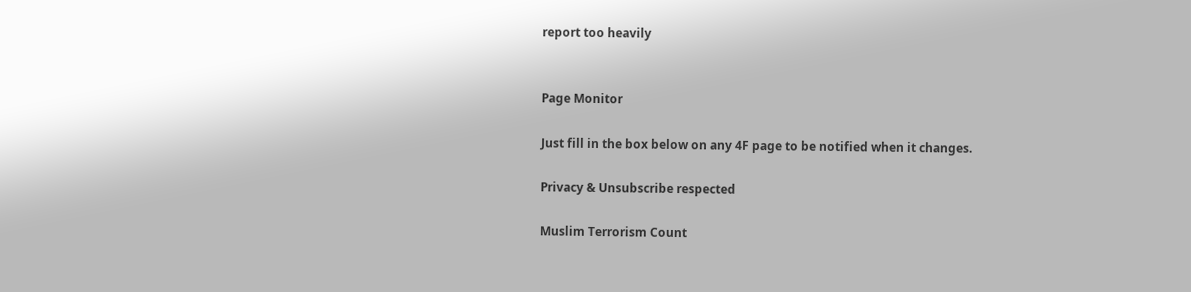report too heavily


Page Monitor

Just fill in the box below on any 4F page to be notified when it changes.

Privacy & Unsubscribe respected

Muslim Terrorism Count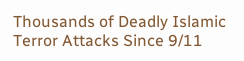Thousands of Deadly Islamic Terror Attacks Since 9/11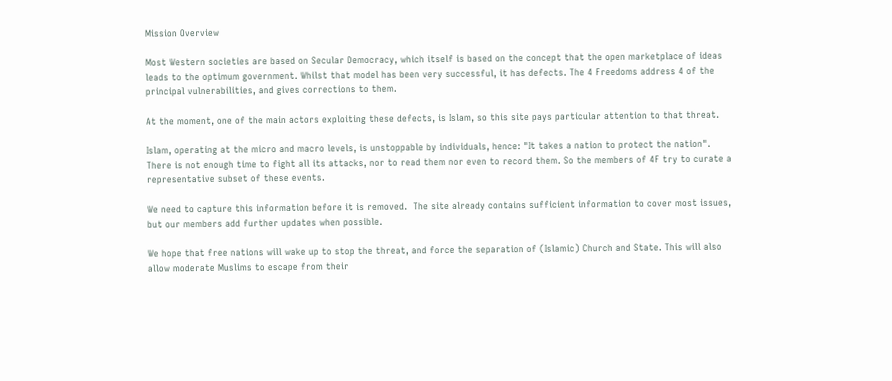Mission Overview

Most Western societies are based on Secular Democracy, which itself is based on the concept that the open marketplace of ideas leads to the optimum government. Whilst that model has been very successful, it has defects. The 4 Freedoms address 4 of the principal vulnerabilities, and gives corrections to them.

At the moment, one of the main actors exploiting these defects, is Islam, so this site pays particular attention to that threat.

Islam, operating at the micro and macro levels, is unstoppable by individuals, hence: "It takes a nation to protect the nation". There is not enough time to fight all its attacks, nor to read them nor even to record them. So the members of 4F try to curate a representative subset of these events.

We need to capture this information before it is removed.  The site already contains sufficient information to cover most issues, but our members add further updates when possible.

We hope that free nations will wake up to stop the threat, and force the separation of (Islamic) Church and State. This will also allow moderate Muslims to escape from their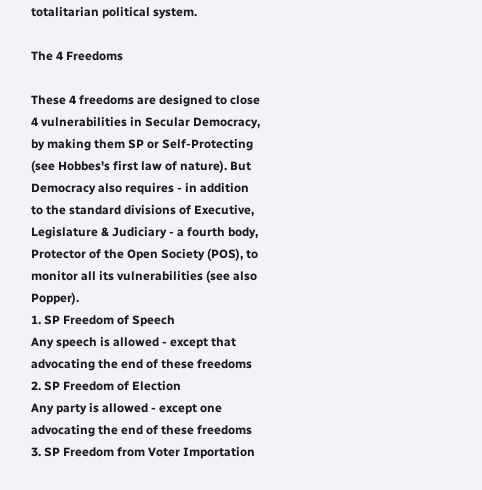totalitarian political system.

The 4 Freedoms

These 4 freedoms are designed to close 4 vulnerabilities in Secular Democracy, by making them SP or Self-Protecting (see Hobbes's first law of nature). But Democracy also requires - in addition to the standard divisions of Executive, Legislature & Judiciary - a fourth body, Protector of the Open Society (POS), to monitor all its vulnerabilities (see also Popper).
1. SP Freedom of Speech
Any speech is allowed - except that advocating the end of these freedoms
2. SP Freedom of Election
Any party is allowed - except one advocating the end of these freedoms
3. SP Freedom from Voter Importation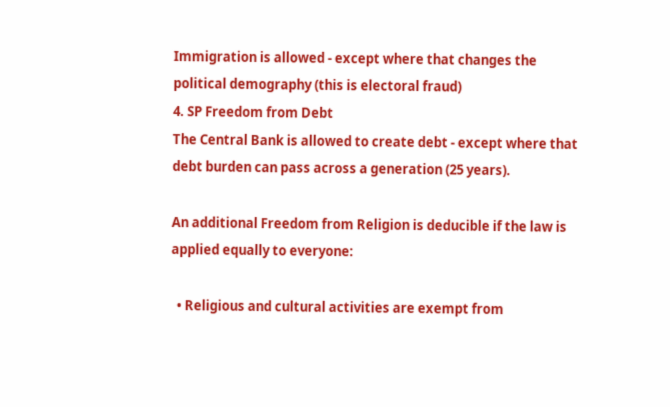Immigration is allowed - except where that changes the political demography (this is electoral fraud)
4. SP Freedom from Debt
The Central Bank is allowed to create debt - except where that debt burden can pass across a generation (25 years).

An additional Freedom from Religion is deducible if the law is applied equally to everyone:

  • Religious and cultural activities are exempt from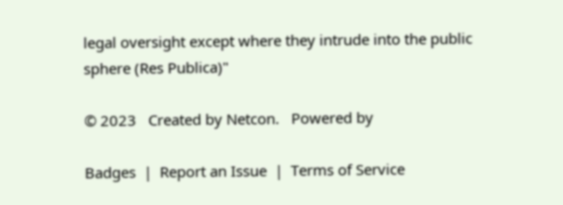legal oversight except where they intrude into the public sphere (Res Publica)"

© 2023   Created by Netcon.   Powered by

Badges  |  Report an Issue  |  Terms of Service